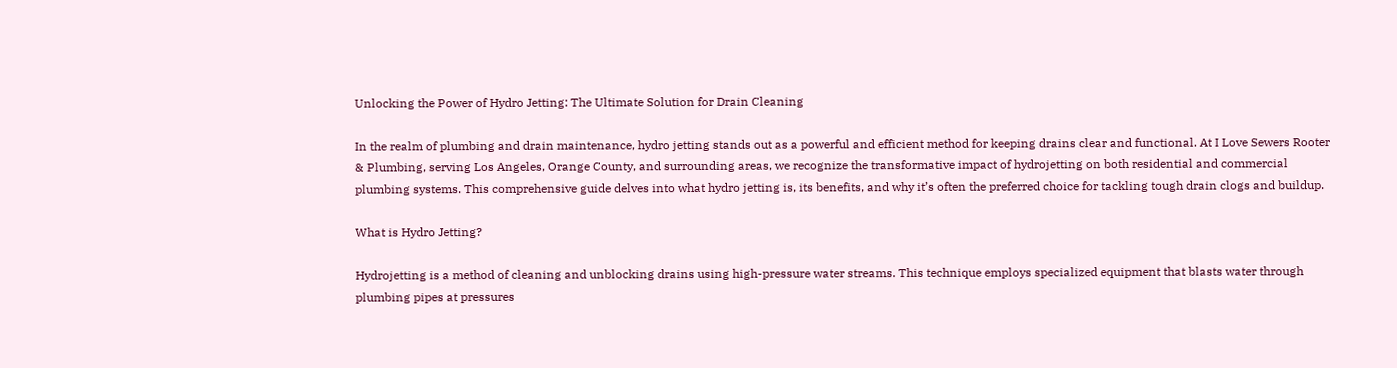Unlocking the Power of Hydro Jetting: The Ultimate Solution for Drain Cleaning

In the realm of plumbing and drain maintenance, hydro jetting stands out as a powerful and efficient method for keeping drains clear and functional. At I Love Sewers Rooter & Plumbing, serving Los Angeles, Orange County, and surrounding areas, we recognize the transformative impact of hydrojetting on both residential and commercial plumbing systems. This comprehensive guide delves into what hydro jetting is, its benefits, and why it’s often the preferred choice for tackling tough drain clogs and buildup.

What is Hydro Jetting?

Hydrojetting is a method of cleaning and unblocking drains using high-pressure water streams. This technique employs specialized equipment that blasts water through plumbing pipes at pressures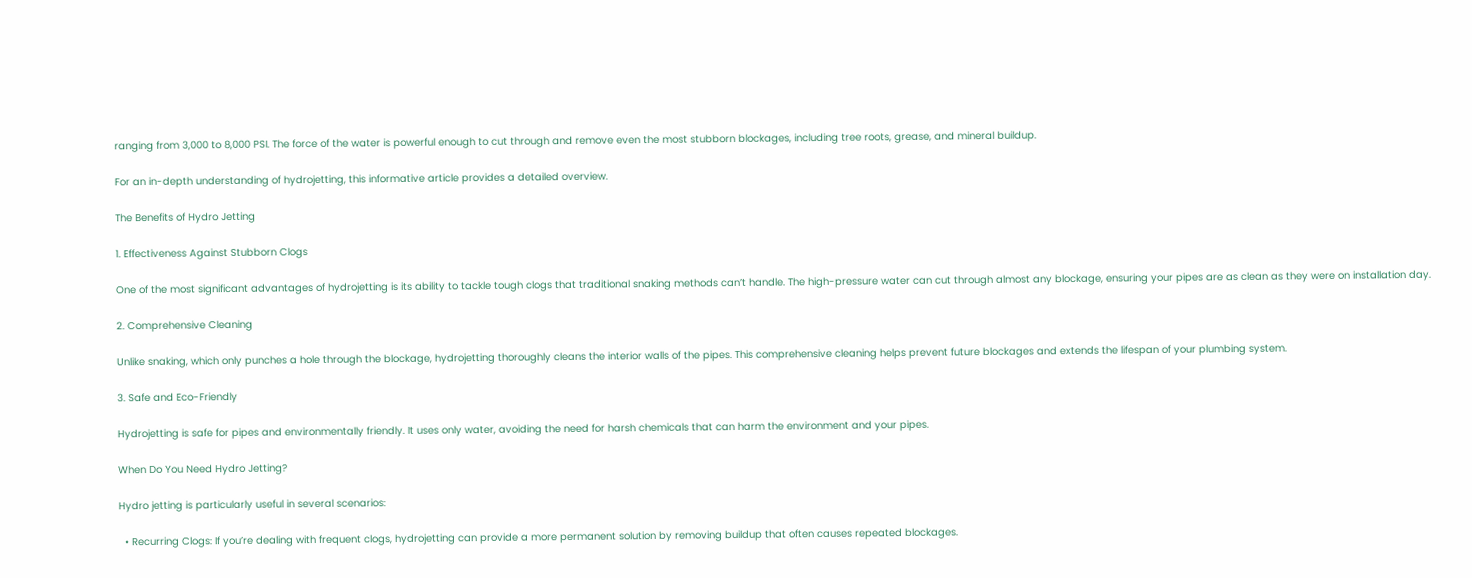ranging from 3,000 to 8,000 PSI. The force of the water is powerful enough to cut through and remove even the most stubborn blockages, including tree roots, grease, and mineral buildup.

For an in-depth understanding of hydrojetting, this informative article provides a detailed overview.

The Benefits of Hydro Jetting

1. Effectiveness Against Stubborn Clogs

One of the most significant advantages of hydrojetting is its ability to tackle tough clogs that traditional snaking methods can’t handle. The high-pressure water can cut through almost any blockage, ensuring your pipes are as clean as they were on installation day.

2. Comprehensive Cleaning

Unlike snaking, which only punches a hole through the blockage, hydrojetting thoroughly cleans the interior walls of the pipes. This comprehensive cleaning helps prevent future blockages and extends the lifespan of your plumbing system.

3. Safe and Eco-Friendly

Hydrojetting is safe for pipes and environmentally friendly. It uses only water, avoiding the need for harsh chemicals that can harm the environment and your pipes.

When Do You Need Hydro Jetting?

Hydro jetting is particularly useful in several scenarios:

  • Recurring Clogs: If you’re dealing with frequent clogs, hydrojetting can provide a more permanent solution by removing buildup that often causes repeated blockages.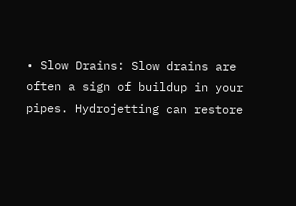• Slow Drains: Slow drains are often a sign of buildup in your pipes. Hydrojetting can restore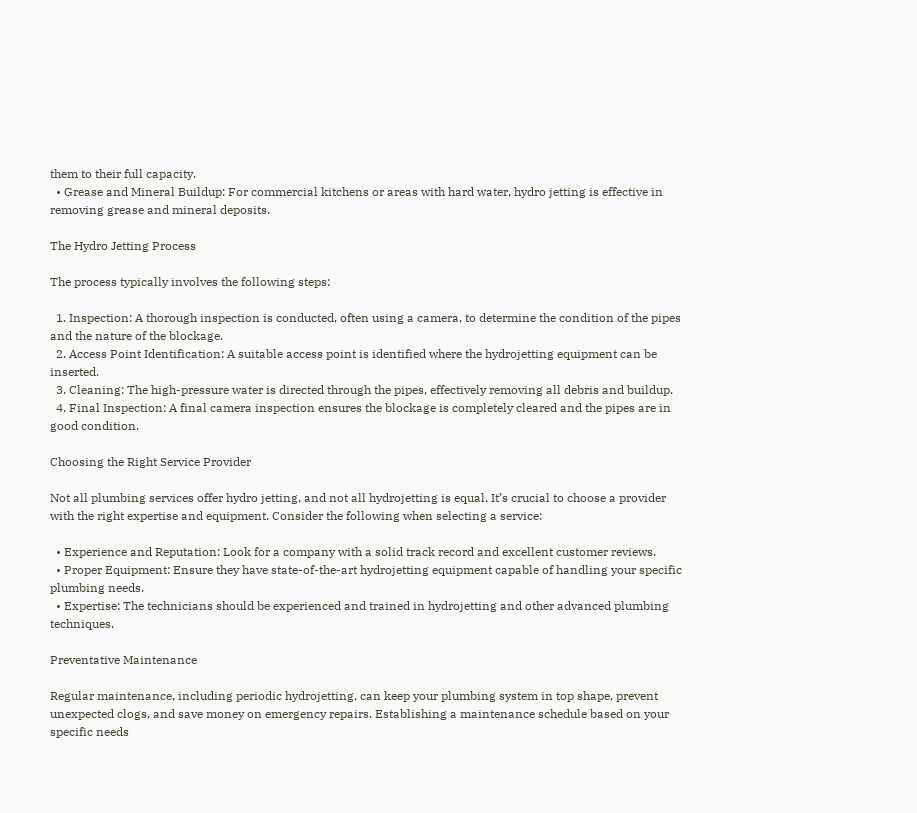them to their full capacity.
  • Grease and Mineral Buildup: For commercial kitchens or areas with hard water, hydro jetting is effective in removing grease and mineral deposits.

The Hydro Jetting Process

The process typically involves the following steps:

  1. Inspection: A thorough inspection is conducted, often using a camera, to determine the condition of the pipes and the nature of the blockage.
  2. Access Point Identification: A suitable access point is identified where the hydrojetting equipment can be inserted.
  3. Cleaning: The high-pressure water is directed through the pipes, effectively removing all debris and buildup.
  4. Final Inspection: A final camera inspection ensures the blockage is completely cleared and the pipes are in good condition.

Choosing the Right Service Provider

Not all plumbing services offer hydro jetting, and not all hydrojetting is equal. It’s crucial to choose a provider with the right expertise and equipment. Consider the following when selecting a service:

  • Experience and Reputation: Look for a company with a solid track record and excellent customer reviews.
  • Proper Equipment: Ensure they have state-of-the-art hydrojetting equipment capable of handling your specific plumbing needs.
  • Expertise: The technicians should be experienced and trained in hydrojetting and other advanced plumbing techniques.

Preventative Maintenance

Regular maintenance, including periodic hydrojetting, can keep your plumbing system in top shape, prevent unexpected clogs, and save money on emergency repairs. Establishing a maintenance schedule based on your specific needs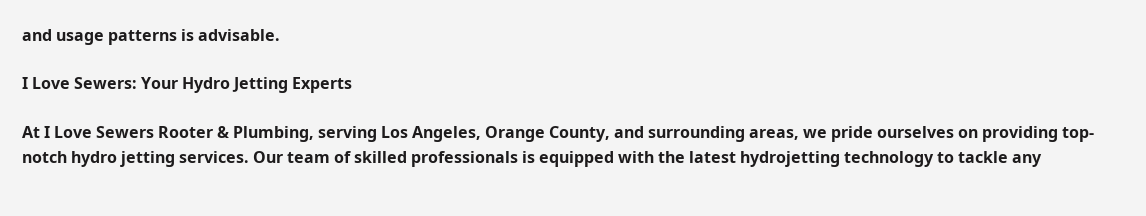and usage patterns is advisable.

I Love Sewers: Your Hydro Jetting Experts

At I Love Sewers Rooter & Plumbing, serving Los Angeles, Orange County, and surrounding areas, we pride ourselves on providing top-notch hydro jetting services. Our team of skilled professionals is equipped with the latest hydrojetting technology to tackle any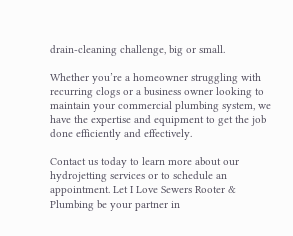drain-cleaning challenge, big or small.

Whether you’re a homeowner struggling with recurring clogs or a business owner looking to maintain your commercial plumbing system, we have the expertise and equipment to get the job done efficiently and effectively.

Contact us today to learn more about our hydrojetting services or to schedule an appointment. Let I Love Sewers Rooter & Plumbing be your partner in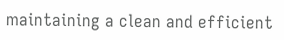maintaining a clean and efficient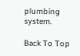plumbing system.

Back To Top